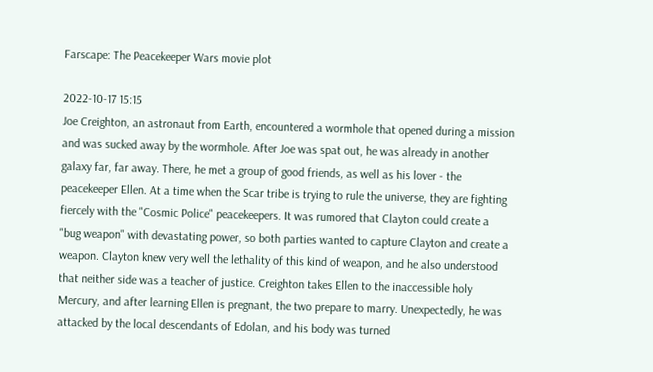Farscape: The Peacekeeper Wars movie plot

2022-10-17 15:15
Joe Creighton, an astronaut from Earth, encountered a wormhole that opened during a mission and was sucked away by the wormhole. After Joe was spat out, he was already in another galaxy far, far away. There, he met a group of good friends, as well as his lover - the peacekeeper Ellen. At a time when the Scar tribe is trying to rule the universe, they are fighting fiercely with the "Cosmic Police" peacekeepers. It was rumored that Clayton could create a "bug weapon" with devastating power, so both parties wanted to capture Clayton and create a weapon. Clayton knew very well the lethality of this kind of weapon, and he also understood that neither side was a teacher of justice. Creighton takes Ellen to the inaccessible holy Mercury, and after learning Ellen is pregnant, the two prepare to marry. Unexpectedly, he was attacked by the local descendants of Edolan, and his body was turned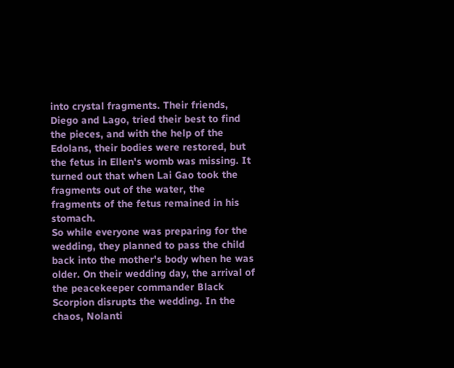into crystal fragments. Their friends, Diego and Lago, tried their best to find the pieces, and with the help of the Edolans, their bodies were restored, but the fetus in Ellen's womb was missing. It turned out that when Lai Gao took the fragments out of the water, the fragments of the fetus remained in his stomach.
So while everyone was preparing for the wedding, they planned to pass the child back into the mother's body when he was older. On their wedding day, the arrival of the peacekeeper commander Black Scorpion disrupts the wedding. In the chaos, Nolanti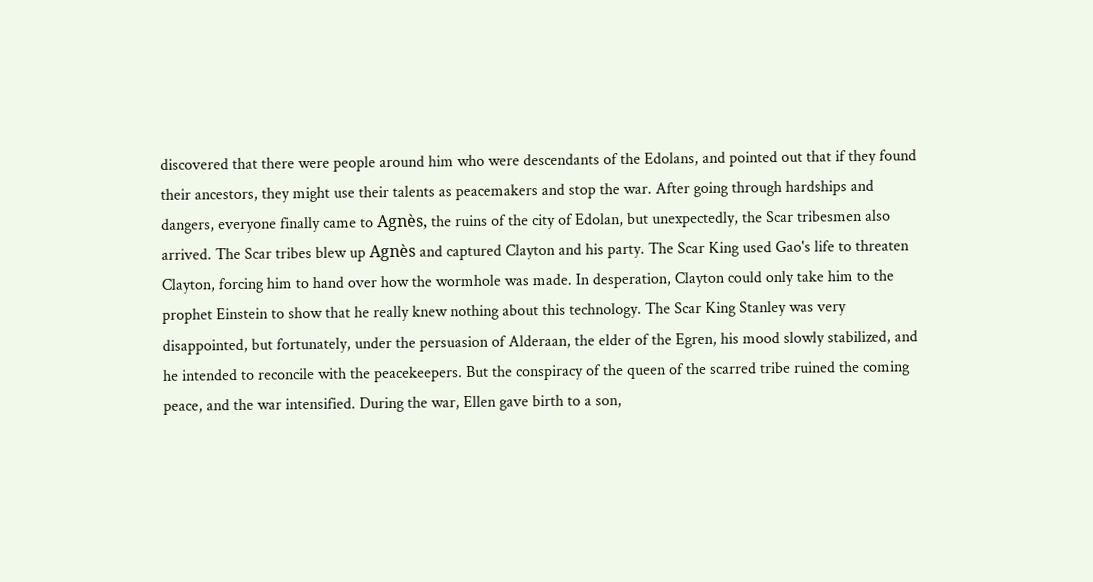discovered that there were people around him who were descendants of the Edolans, and pointed out that if they found their ancestors, they might use their talents as peacemakers and stop the war. After going through hardships and dangers, everyone finally came to Agnès, the ruins of the city of Edolan, but unexpectedly, the Scar tribesmen also arrived. The Scar tribes blew up Agnès and captured Clayton and his party. The Scar King used Gao's life to threaten Clayton, forcing him to hand over how the wormhole was made. In desperation, Clayton could only take him to the prophet Einstein to show that he really knew nothing about this technology. The Scar King Stanley was very disappointed, but fortunately, under the persuasion of Alderaan, the elder of the Egren, his mood slowly stabilized, and he intended to reconcile with the peacekeepers. But the conspiracy of the queen of the scarred tribe ruined the coming peace, and the war intensified. During the war, Ellen gave birth to a son,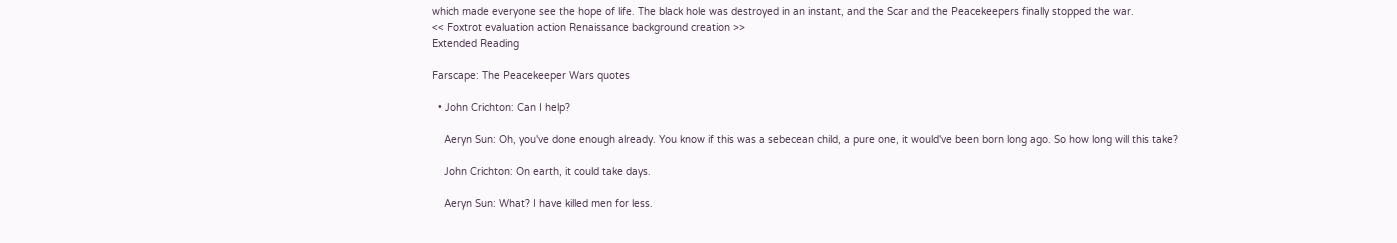which made everyone see the hope of life. The black hole was destroyed in an instant, and the Scar and the Peacekeepers finally stopped the war.
<< Foxtrot evaluation action Renaissance background creation >>
Extended Reading

Farscape: The Peacekeeper Wars quotes

  • John Crichton: Can I help?

    Aeryn Sun: Oh, you've done enough already. You know if this was a sebecean child, a pure one, it would've been born long ago. So how long will this take?

    John Crichton: On earth, it could take days.

    Aeryn Sun: What? I have killed men for less.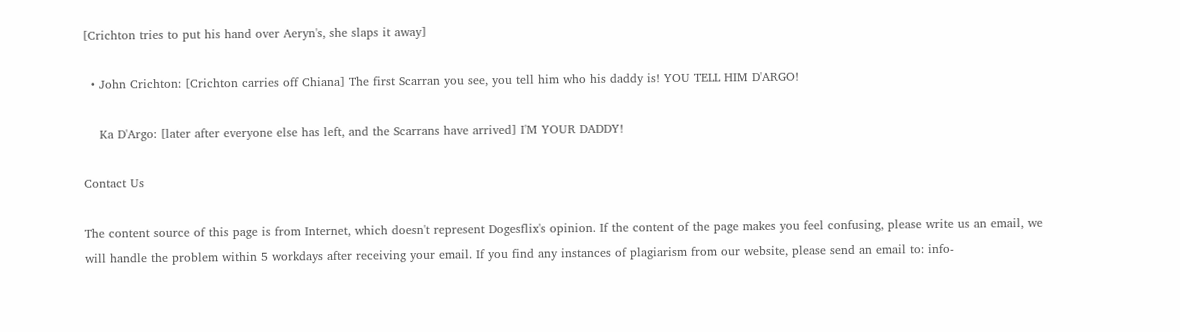[Crichton tries to put his hand over Aeryn's, she slaps it away]

  • John Crichton: [Crichton carries off Chiana] The first Scarran you see, you tell him who his daddy is! YOU TELL HIM D'ARGO!

    Ka D'Argo: [later after everyone else has left, and the Scarrans have arrived] I'M YOUR DADDY!

Contact Us

The content source of this page is from Internet, which doesn't represent Dogesflix's opinion. If the content of the page makes you feel confusing, please write us an email, we will handle the problem within 5 workdays after receiving your email. If you find any instances of plagiarism from our website, please send an email to: info-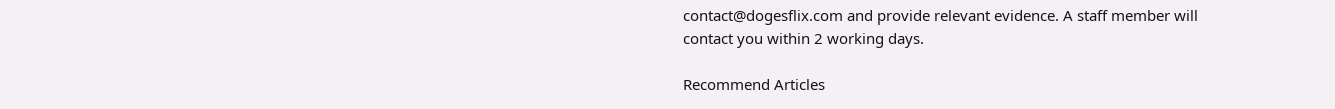contact@dogesflix.com and provide relevant evidence. A staff member will contact you within 2 working days.

Recommend Articles